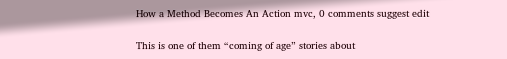How a Method Becomes An Action mvc, 0 comments suggest edit

This is one of them “coming of age” stories about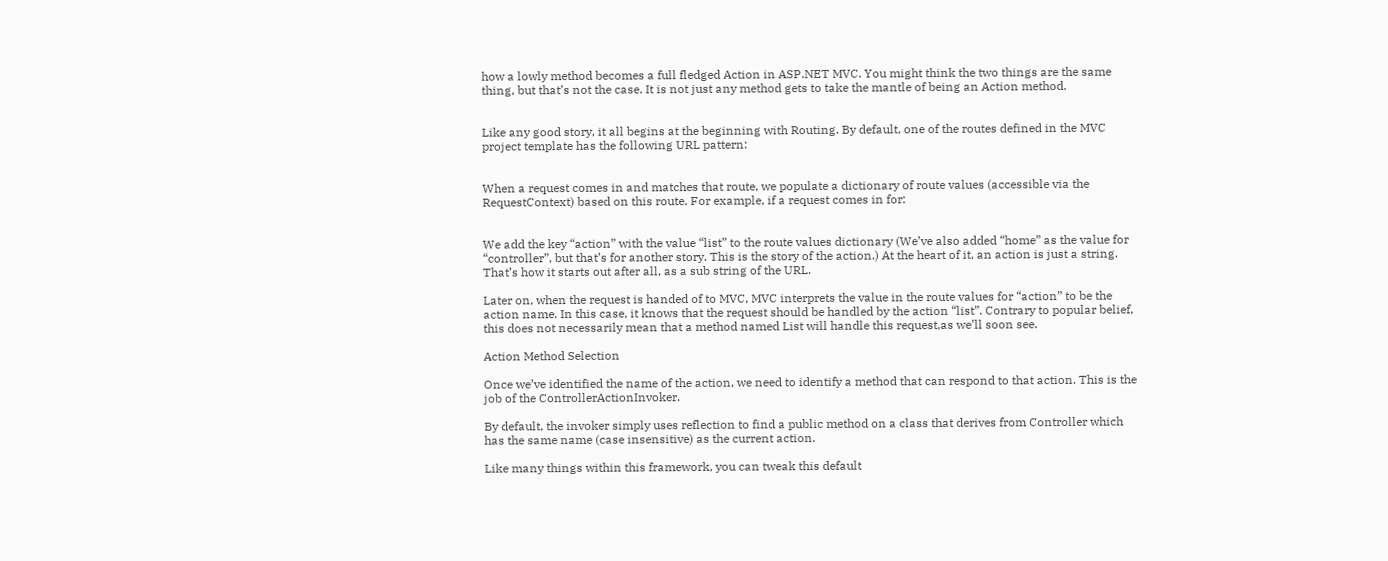how a lowly method becomes a full fledged Action in ASP.NET MVC. You might think the two things are the same thing, but that’s not the case. It is not just any method gets to take the mantle of being an Action method.


Like any good story, it all begins at the beginning with Routing. By default, one of the routes defined in the MVC project template has the following URL pattern:


When a request comes in and matches that route, we populate a dictionary of route values (accessible via the RequestContext) based on this route. For example, if a request comes in for:


We add the key “action” with the value “list” to the route values dictionary (We’ve also added “home” as the value for “controller”, but that’s for another story. This is the story of the action.) At the heart of it, an action is just a string. That’s how it starts out after all, as a sub string of the URL.

Later on, when the request is handed of to MVC, MVC interprets the value in the route values for “action” to be the action name. In this case, it knows that the request should be handled by the action “list”. Contrary to popular belief, this does not necessarily mean that a method named List will handle this request,as we’ll soon see.

Action Method Selection

Once we’ve identified the name of the action, we need to identify a method that can respond to that action. This is the job of the ControllerActionInvoker.

By default, the invoker simply uses reflection to find a public method on a class that derives from Controller which has the same name (case insensitive) as the current action.

Like many things within this framework, you can tweak this default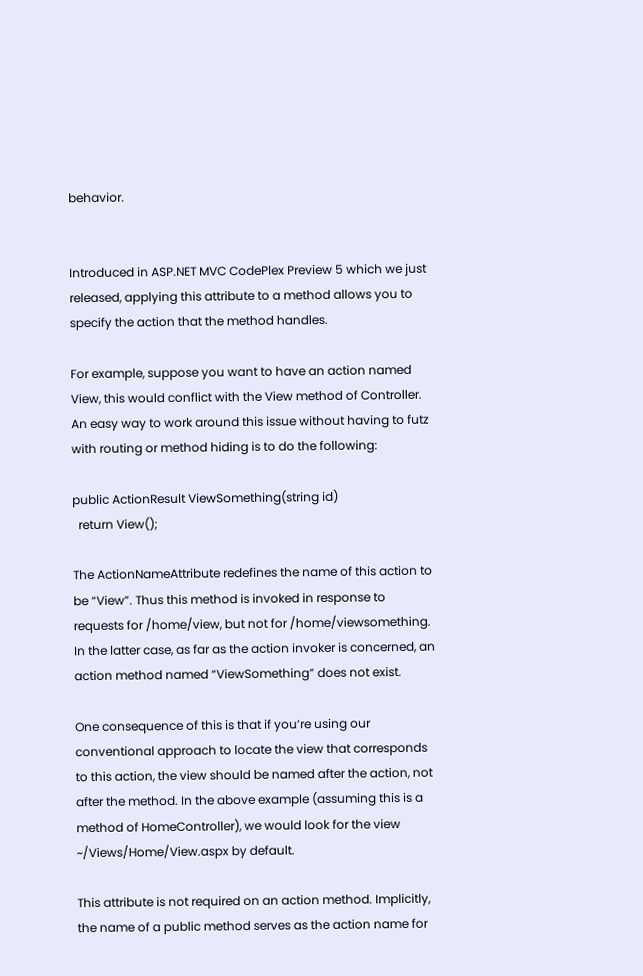behavior.


Introduced in ASP.NET MVC CodePlex Preview 5 which we just released, applying this attribute to a method allows you to specify the action that the method handles.

For example, suppose you want to have an action named View, this would conflict with the View method of Controller. An easy way to work around this issue without having to futz with routing or method hiding is to do the following:

public ActionResult ViewSomething(string id)
  return View();

The ActionNameAttribute redefines the name of this action to be “View”. Thus this method is invoked in response to requests for /home/view, but not for /home/viewsomething. In the latter case, as far as the action invoker is concerned, an action method named “ViewSomething” does not exist.

One consequence of this is that if you’re using our conventional approach to locate the view that corresponds to this action, the view should be named after the action, not after the method. In the above example (assuming this is a method of HomeController), we would look for the view ~/Views/Home/View.aspx by default.

This attribute is not required on an action method. Implicitly, the name of a public method serves as the action name for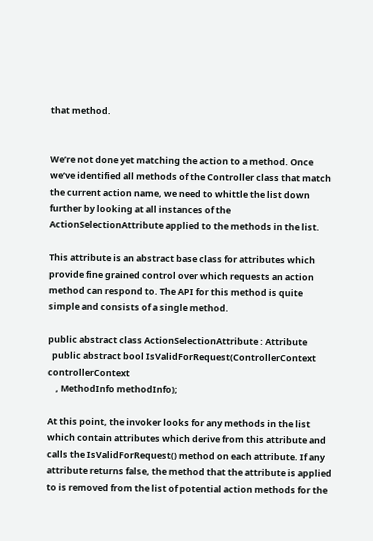that method.


We’re not done yet matching the action to a method. Once we’ve identified all methods of the Controller class that match the current action name, we need to whittle the list down further by looking at all instances of the ActionSelectionAttribute applied to the methods in the list.

This attribute is an abstract base class for attributes which provide fine grained control over which requests an action method can respond to. The API for this method is quite simple and consists of a single method.

public abstract class ActionSelectionAttribute : Attribute
  public abstract bool IsValidForRequest(ControllerContext controllerContext
    , MethodInfo methodInfo);

At this point, the invoker looks for any methods in the list which contain attributes which derive from this attribute and calls the IsValidForRequest() method on each attribute. If any attribute returns false, the method that the attribute is applied to is removed from the list of potential action methods for the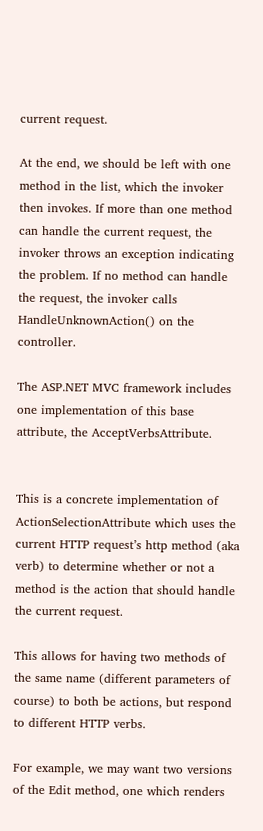current request.

At the end, we should be left with one method in the list, which the invoker then invokes. If more than one method can handle the current request, the invoker throws an exception indicating the problem. If no method can handle the request, the invoker calls HandleUnknownAction() on the controller.

The ASP.NET MVC framework includes one implementation of this base attribute, the AcceptVerbsAttribute.


This is a concrete implementation of ActionSelectionAttribute which uses the current HTTP request’s http method (aka verb) to determine whether or not a method is the action that should handle the current request.

This allows for having two methods of the same name (different parameters of course) to both be actions, but respond to different HTTP verbs.

For example, we may want two versions of the Edit method, one which renders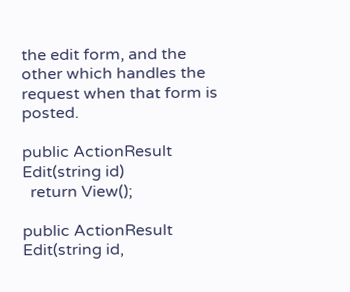the edit form, and the other which handles the request when that form is posted.

public ActionResult Edit(string id)
  return View();

public ActionResult Edit(string id,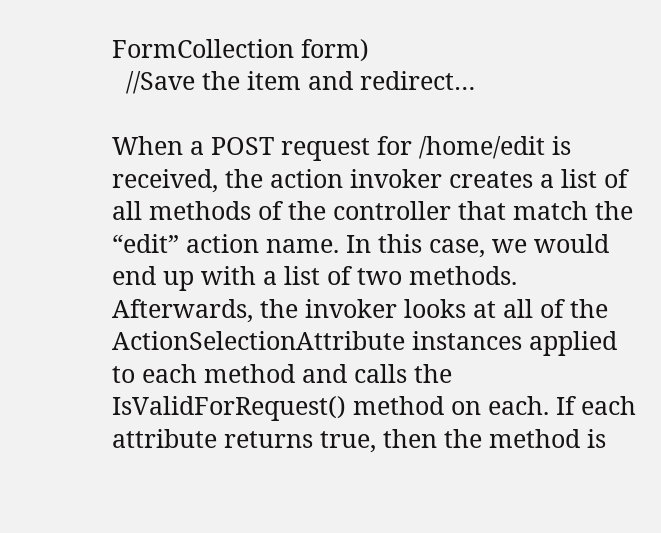FormCollection form)
  //Save the item and redirect…

When a POST request for /home/edit is received, the action invoker creates a list of all methods of the controller that match the “edit” action name. In this case, we would end up with a list of two methods. Afterwards, the invoker looks at all of the ActionSelectionAttribute instances applied to each method and calls the IsValidForRequest() method on each. If each attribute returns true, then the method is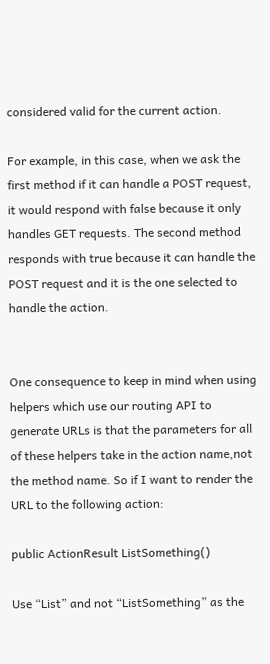considered valid for the current action.

For example, in this case, when we ask the first method if it can handle a POST request, it would respond with false because it only handles GET requests. The second method responds with true because it can handle the POST request and it is the one selected to handle the action.


One consequence to keep in mind when using helpers which use our routing API to generate URLs is that the parameters for all of these helpers take in the action name,not the method name. So if I want to render the URL to the following action:

public ActionResult ListSomething()

Use “List” and not “ListSomething” as the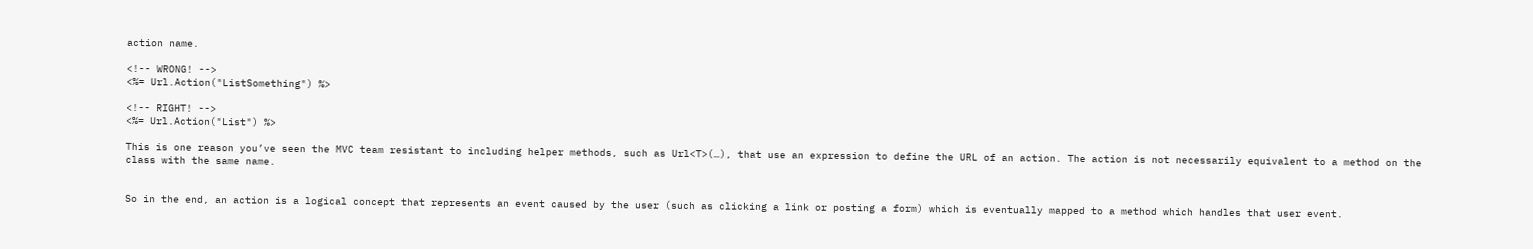action name.

<!-- WRONG! -->
<%= Url.Action("ListSomething") %>

<!-- RIGHT! -->
<%= Url.Action("List") %>

This is one reason you’ve seen the MVC team resistant to including helper methods, such as Url<T>(…), that use an expression to define the URL of an action. The action is not necessarily equivalent to a method on the class with the same name.


So in the end, an action is a logical concept that represents an event caused by the user (such as clicking a link or posting a form) which is eventually mapped to a method which handles that user event.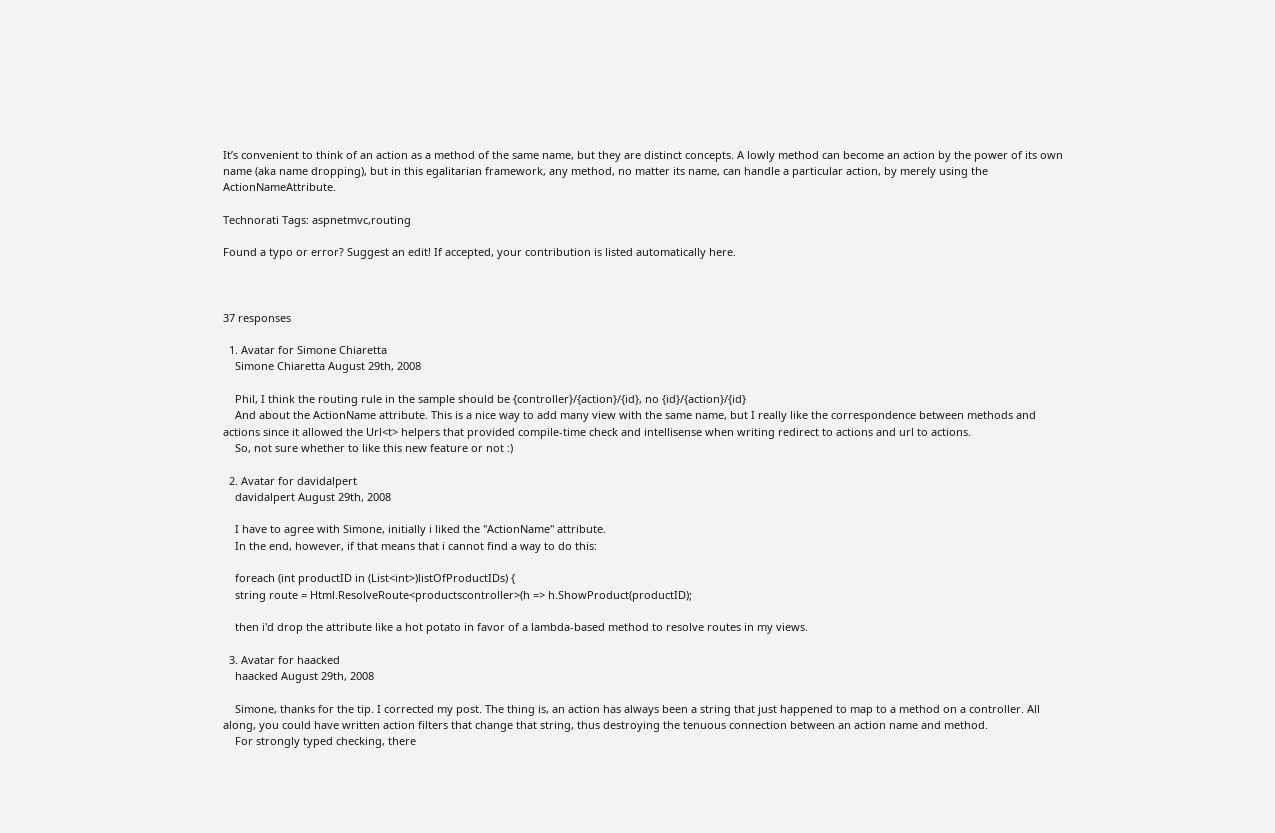It’s convenient to think of an action as a method of the same name, but they are distinct concepts. A lowly method can become an action by the power of its own name (aka name dropping), but in this egalitarian framework, any method, no matter its name, can handle a particular action, by merely using the ActionNameAttribute.

Technorati Tags: aspnetmvc,routing

Found a typo or error? Suggest an edit! If accepted, your contribution is listed automatically here.



37 responses

  1. Avatar for Simone Chiaretta
    Simone Chiaretta August 29th, 2008

    Phil, I think the routing rule in the sample should be {controller}/{action}/{id}, no {id}/{action}/{id}
    And about the ActionName attribute. This is a nice way to add many view with the same name, but I really like the correspondence between methods and actions since it allowed the Url<t> helpers that provided compile-time check and intellisense when writing redirect to actions and url to actions.
    So, not sure whether to like this new feature or not :)

  2. Avatar for davidalpert
    davidalpert August 29th, 2008

    I have to agree with Simone, initially i liked the "ActionName" attribute.
    In the end, however, if that means that i cannot find a way to do this:

    foreach (int productID in (List<int>)listOfProductIDs) {
    string route = Html.ResolveRoute<productscontroller>(h => h.ShowProduct(productID);

    then i'd drop the attribute like a hot potato in favor of a lambda-based method to resolve routes in my views.

  3. Avatar for haacked
    haacked August 29th, 2008

    Simone, thanks for the tip. I corrected my post. The thing is, an action has always been a string that just happened to map to a method on a controller. All along, you could have written action filters that change that string, thus destroying the tenuous connection between an action name and method.
    For strongly typed checking, there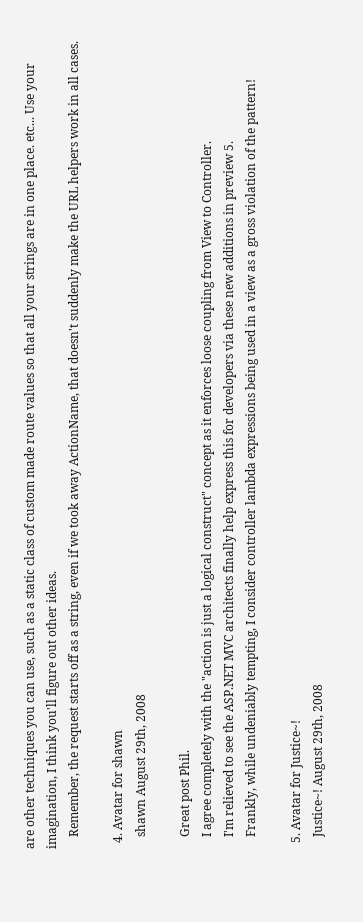are other techniques you can use, such as a static class of custom made route values so that all your strings are in one place. etc... Use your imagination, I think you'll figure out other ideas.
    Remember, the request starts off as a string, even if we took away ActionName, that doesn't suddenly make the URL helpers work in all cases.

  4. Avatar for shawn
    shawn August 29th, 2008

    Great post Phil.
    I agree completely with the "action is just a logical construct" concept as it enforces loose coupling from View to Controller.
    I'm relieved to see the ASP.NET MVC architects finally help express this for developers via these new additions in preview 5.
    Frankly, while undeniably tempting, I consider controller lambda expressions being used in a view as a gross violation of the pattern!

  5. Avatar for Justice~!
    Justice~! August 29th, 2008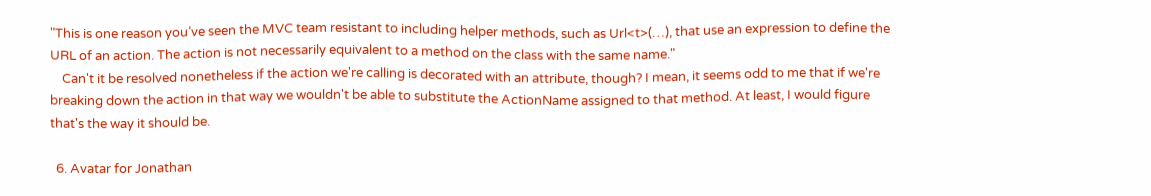"This is one reason you’ve seen the MVC team resistant to including helper methods, such as Url<t>(…), that use an expression to define the URL of an action. The action is not necessarily equivalent to a method on the class with the same name."
    Can't it be resolved nonetheless if the action we're calling is decorated with an attribute, though? I mean, it seems odd to me that if we're breaking down the action in that way we wouldn't be able to substitute the ActionName assigned to that method. At least, I would figure that's the way it should be.

  6. Avatar for Jonathan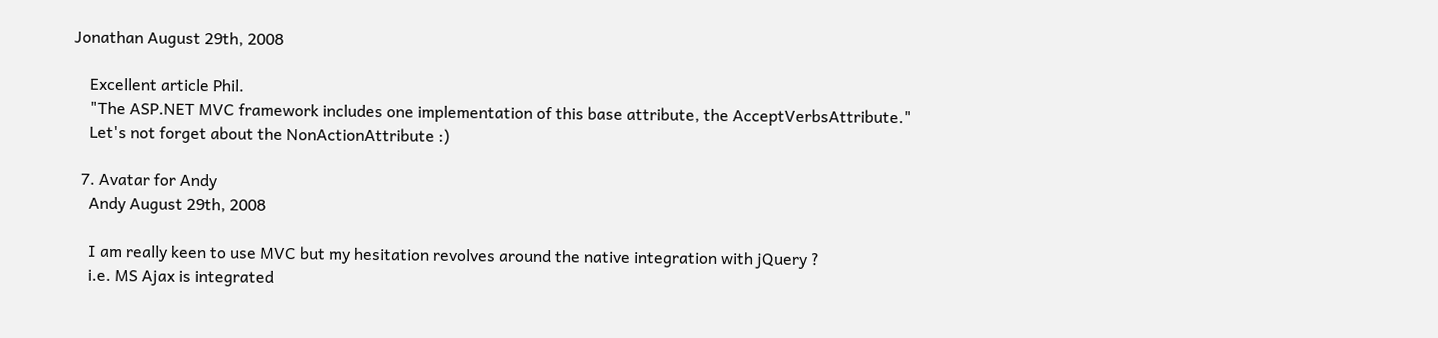Jonathan August 29th, 2008

    Excellent article Phil.
    "The ASP.NET MVC framework includes one implementation of this base attribute, the AcceptVerbsAttribute."
    Let's not forget about the NonActionAttribute :)

  7. Avatar for Andy
    Andy August 29th, 2008

    I am really keen to use MVC but my hesitation revolves around the native integration with jQuery ?
    i.e. MS Ajax is integrated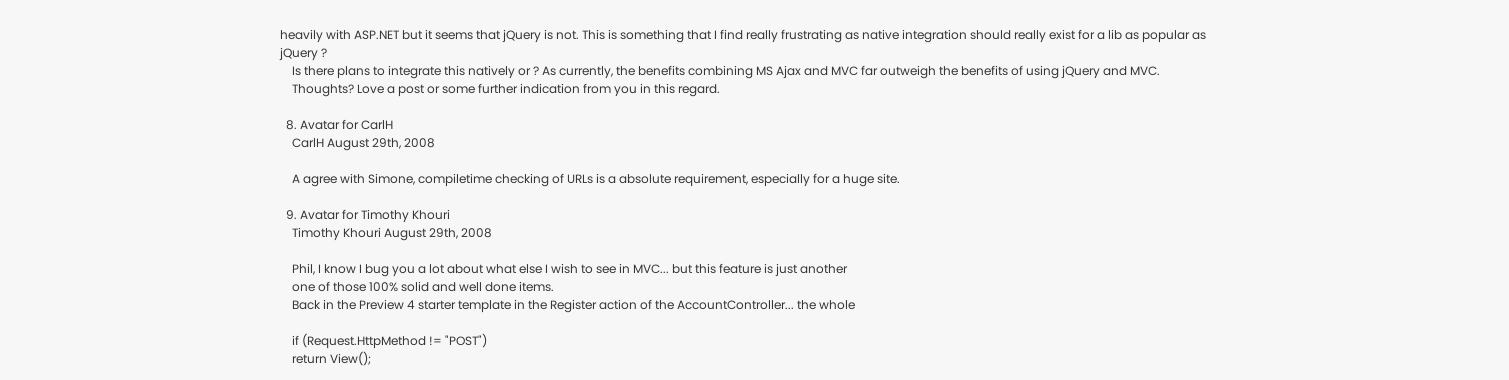heavily with ASP.NET but it seems that jQuery is not. This is something that I find really frustrating as native integration should really exist for a lib as popular as jQuery ?
    Is there plans to integrate this natively or ? As currently, the benefits combining MS Ajax and MVC far outweigh the benefits of using jQuery and MVC.
    Thoughts? Love a post or some further indication from you in this regard.

  8. Avatar for CarlH
    CarlH August 29th, 2008

    A agree with Simone, compiletime checking of URLs is a absolute requirement, especially for a huge site.

  9. Avatar for Timothy Khouri
    Timothy Khouri August 29th, 2008

    Phil, I know I bug you a lot about what else I wish to see in MVC... but this feature is just another
    one of those 100% solid and well done items.
    Back in the Preview 4 starter template in the Register action of the AccountController... the whole

    if (Request.HttpMethod != "POST")
    return View();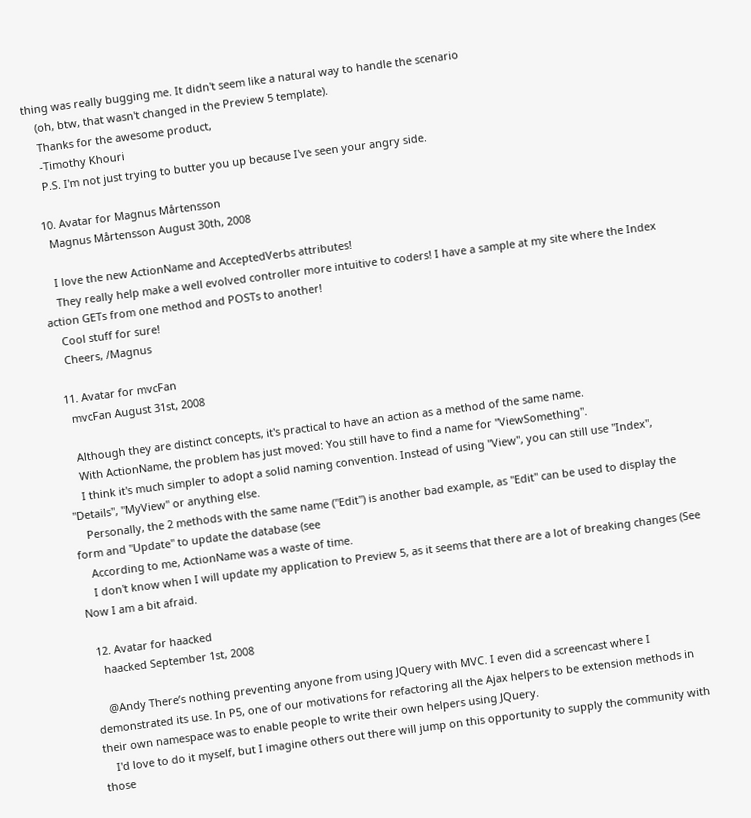thing was really bugging me. It didn't seem like a natural way to handle the scenario
    (oh, btw, that wasn't changed in the Preview 5 template).
    Thanks for the awesome product,
    -Timothy Khouri
    P.S. I'm not just trying to butter you up because I've seen your angry side.

  10. Avatar for Magnus Mårtensson
    Magnus Mårtensson August 30th, 2008

    I love the new ActionName and AcceptedVerbs attributes!
    They really help make a well evolved controller more intuitive to coders! I have a sample at my site where the Index action GETs from one method and POSTs to another!
    Cool stuff for sure!
    Cheers, /Magnus

  11. Avatar for mvcFan
    mvcFan August 31st, 2008

    Although they are distinct concepts, it's practical to have an action as a method of the same name.
    With ActionName, the problem has just moved: You still have to find a name for "ViewSomething".
    I think it's much simpler to adopt a solid naming convention. Instead of using "View", you can still use "Index", "Details", "MyView" or anything else.
    Personally, the 2 methods with the same name ("Edit") is another bad example, as "Edit" can be used to display the form and "Update" to update the database (see
    According to me, ActionName was a waste of time.
    I don't know when I will update my application to Preview 5, as it seems that there are a lot of breaking changes (See Now I am a bit afraid.

  12. Avatar for haacked
    haacked September 1st, 2008

    @Andy There’s nothing preventing anyone from using JQuery with MVC. I even did a screencast where I demonstrated its use. In P5, one of our motivations for refactoring all the Ajax helpers to be extension methods in their own namespace was to enable people to write their own helpers using JQuery.
    I'd love to do it myself, but I imagine others out there will jump on this opportunity to supply the community with those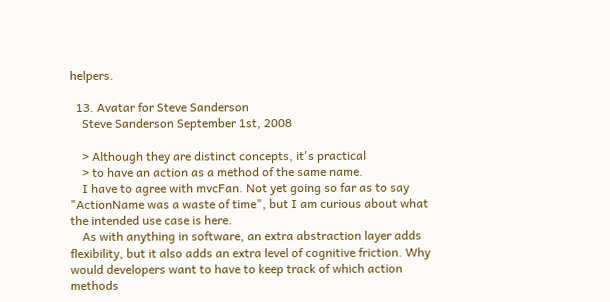helpers.

  13. Avatar for Steve Sanderson
    Steve Sanderson September 1st, 2008

    > Although they are distinct concepts, it's practical
    > to have an action as a method of the same name.
    I have to agree with mvcFan. Not yet going so far as to say "ActionName was a waste of time", but I am curious about what the intended use case is here.
    As with anything in software, an extra abstraction layer adds flexibility, but it also adds an extra level of cognitive friction. Why would developers want to have to keep track of which action methods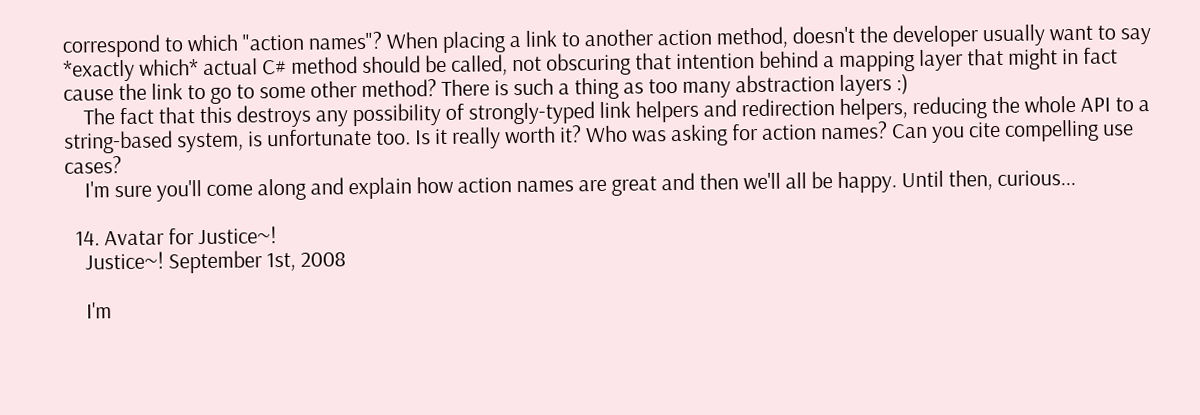correspond to which "action names"? When placing a link to another action method, doesn't the developer usually want to say *exactly which* actual C# method should be called, not obscuring that intention behind a mapping layer that might in fact cause the link to go to some other method? There is such a thing as too many abstraction layers :)
    The fact that this destroys any possibility of strongly-typed link helpers and redirection helpers, reducing the whole API to a string-based system, is unfortunate too. Is it really worth it? Who was asking for action names? Can you cite compelling use cases?
    I'm sure you'll come along and explain how action names are great and then we'll all be happy. Until then, curious...

  14. Avatar for Justice~!
    Justice~! September 1st, 2008

    I'm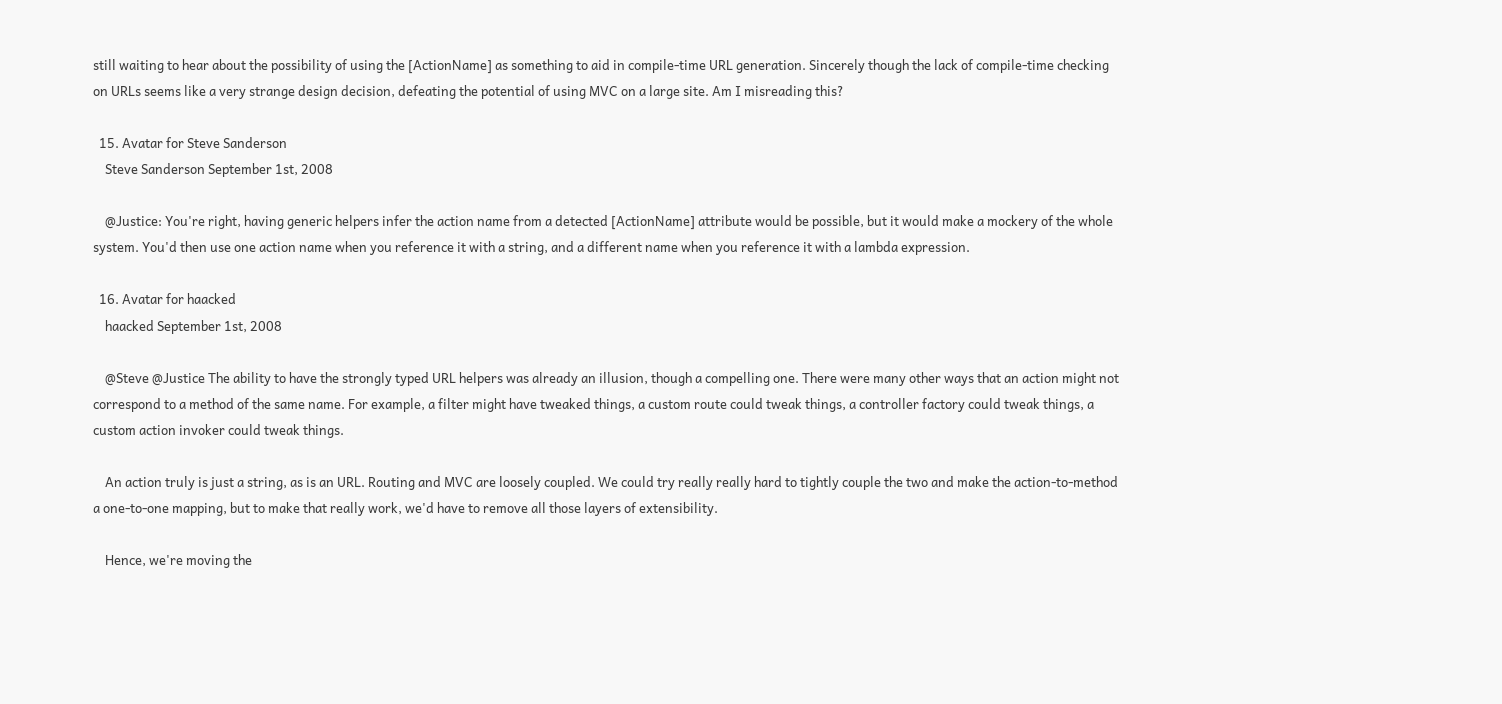still waiting to hear about the possibility of using the [ActionName] as something to aid in compile-time URL generation. Sincerely though the lack of compile-time checking on URLs seems like a very strange design decision, defeating the potential of using MVC on a large site. Am I misreading this?

  15. Avatar for Steve Sanderson
    Steve Sanderson September 1st, 2008

    @Justice: You're right, having generic helpers infer the action name from a detected [ActionName] attribute would be possible, but it would make a mockery of the whole system. You'd then use one action name when you reference it with a string, and a different name when you reference it with a lambda expression.

  16. Avatar for haacked
    haacked September 1st, 2008

    @Steve @Justice The ability to have the strongly typed URL helpers was already an illusion, though a compelling one. There were many other ways that an action might not correspond to a method of the same name. For example, a filter might have tweaked things, a custom route could tweak things, a controller factory could tweak things, a custom action invoker could tweak things.

    An action truly is just a string, as is an URL. Routing and MVC are loosely coupled. We could try really really hard to tightly couple the two and make the action-to-method a one-to-one mapping, but to make that really work, we'd have to remove all those layers of extensibility.

    Hence, we're moving the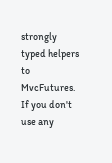strongly typed helpers to MvcFutures. If you don't use any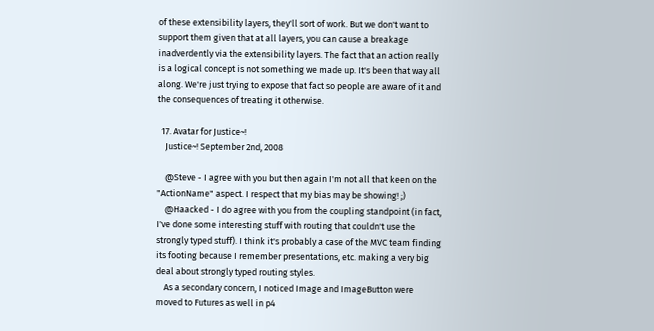of these extensibility layers, they'll sort of work. But we don't want to support them given that at all layers, you can cause a breakage inadverdently via the extensibility layers. The fact that an action really is a logical concept is not something we made up. It's been that way all along. We're just trying to expose that fact so people are aware of it and the consequences of treating it otherwise.

  17. Avatar for Justice~!
    Justice~! September 2nd, 2008

    @Steve - I agree with you but then again I'm not all that keen on the "ActionName" aspect. I respect that my bias may be showing! ;)
    @Haacked - I do agree with you from the coupling standpoint (in fact, I've done some interesting stuff with routing that couldn't use the strongly typed stuff). I think it's probably a case of the MVC team finding its footing because I remember presentations, etc. making a very big deal about strongly typed routing styles.
    As a secondary concern, I noticed Image and ImageButton were moved to Futures as well in p4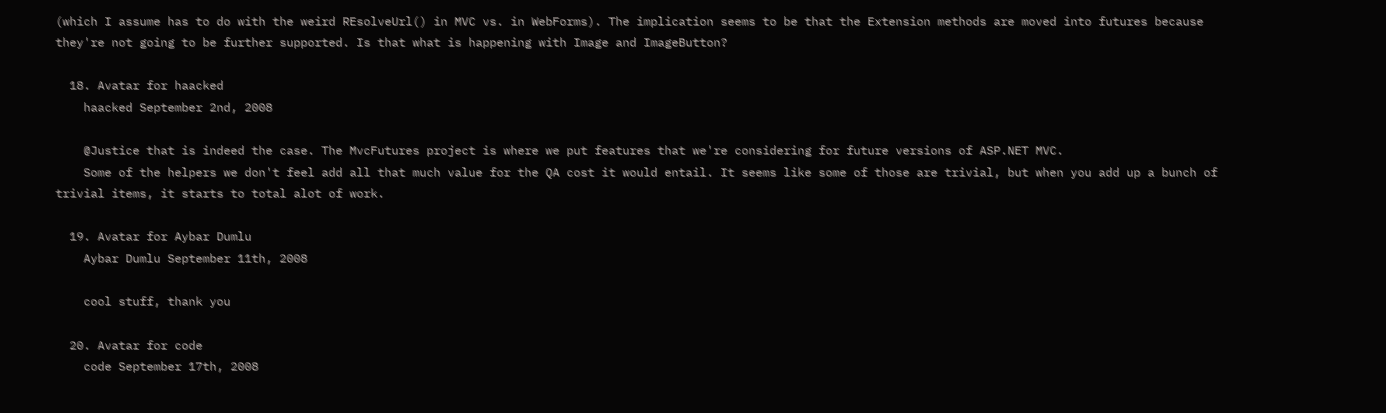(which I assume has to do with the weird REsolveUrl() in MVC vs. in WebForms). The implication seems to be that the Extension methods are moved into futures because they're not going to be further supported. Is that what is happening with Image and ImageButton?

  18. Avatar for haacked
    haacked September 2nd, 2008

    @Justice that is indeed the case. The MvcFutures project is where we put features that we're considering for future versions of ASP.NET MVC.
    Some of the helpers we don't feel add all that much value for the QA cost it would entail. It seems like some of those are trivial, but when you add up a bunch of trivial items, it starts to total alot of work.

  19. Avatar for Aybar Dumlu
    Aybar Dumlu September 11th, 2008

    cool stuff, thank you

  20. Avatar for code
    code September 17th, 2008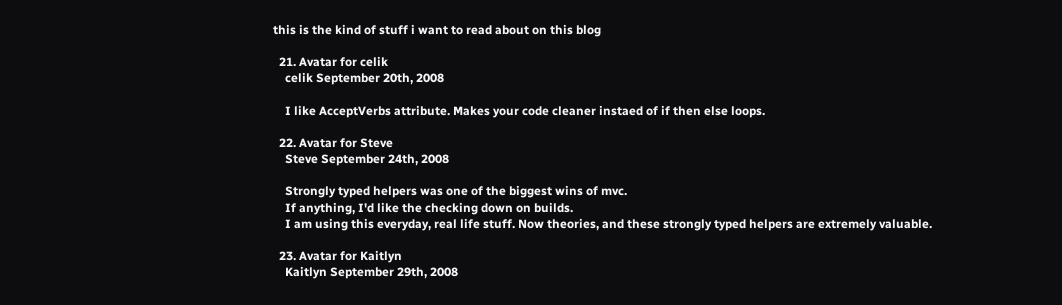this is the kind of stuff i want to read about on this blog

  21. Avatar for celik
    celik September 20th, 2008

    I like AcceptVerbs attribute. Makes your code cleaner instaed of if then else loops.

  22. Avatar for Steve
    Steve September 24th, 2008

    Strongly typed helpers was one of the biggest wins of mvc.
    If anything, I'd like the checking down on builds.
    I am using this everyday, real life stuff. Now theories, and these strongly typed helpers are extremely valuable.

  23. Avatar for Kaitlyn
    Kaitlyn September 29th, 2008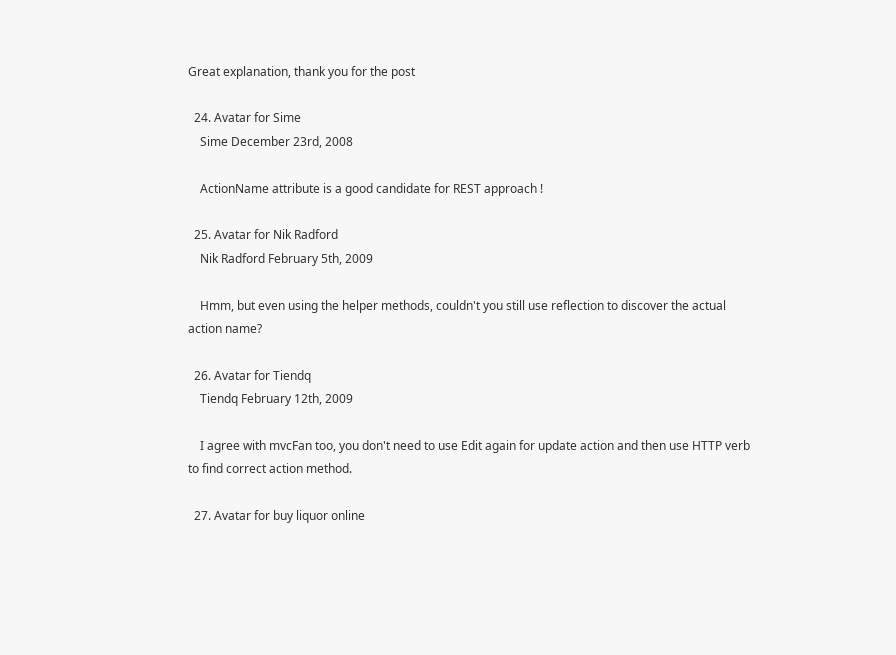Great explanation, thank you for the post

  24. Avatar for Sime
    Sime December 23rd, 2008

    ActionName attribute is a good candidate for REST approach !

  25. Avatar for Nik Radford
    Nik Radford February 5th, 2009

    Hmm, but even using the helper methods, couldn't you still use reflection to discover the actual action name?

  26. Avatar for Tiendq
    Tiendq February 12th, 2009

    I agree with mvcFan too, you don't need to use Edit again for update action and then use HTTP verb to find correct action method.

  27. Avatar for buy liquor online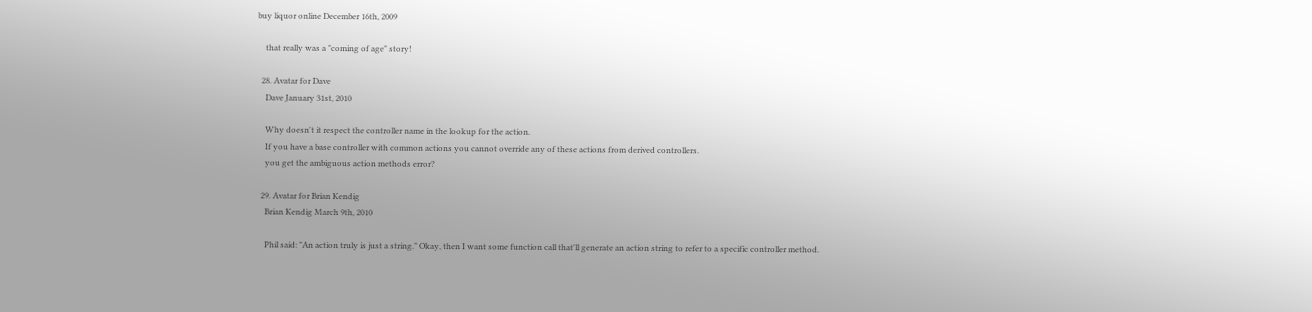buy liquor online December 16th, 2009

    that really was a "coming of age" story!

  28. Avatar for Dave
    Dave January 31st, 2010

    Why doesn't it respect the controller name in the lookup for the action.
    If you have a base controller with common actions you cannot override any of these actions from derived controllers.
    you get the ambiguous action methods error?

  29. Avatar for Brian Kendig
    Brian Kendig March 9th, 2010

    Phil said: "An action truly is just a string." Okay, then I want some function call that'll generate an action string to refer to a specific controller method.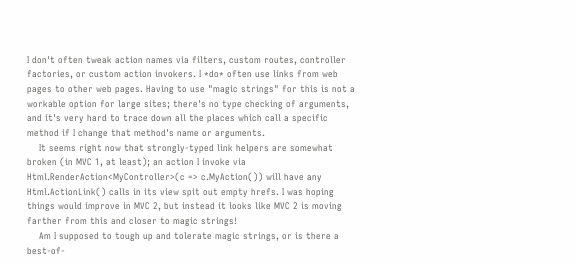I don't often tweak action names via filters, custom routes, controller factories, or custom action invokers. I *do* often use links from web pages to other web pages. Having to use "magic strings" for this is not a workable option for large sites; there's no type checking of arguments, and it's very hard to trace down all the places which call a specific method if I change that method's name or arguments.
    It seems right now that strongly-typed link helpers are somewhat broken (in MVC 1, at least); an action I invoke via Html.RenderAction<MyController>(c => c.MyAction()) will have any Html.ActionLink() calls in its view spit out empty hrefs. I was hoping things would improve in MVC 2, but instead it looks like MVC 2 is moving farther from this and closer to magic strings!
    Am I supposed to tough up and tolerate magic strings, or is there a best-of-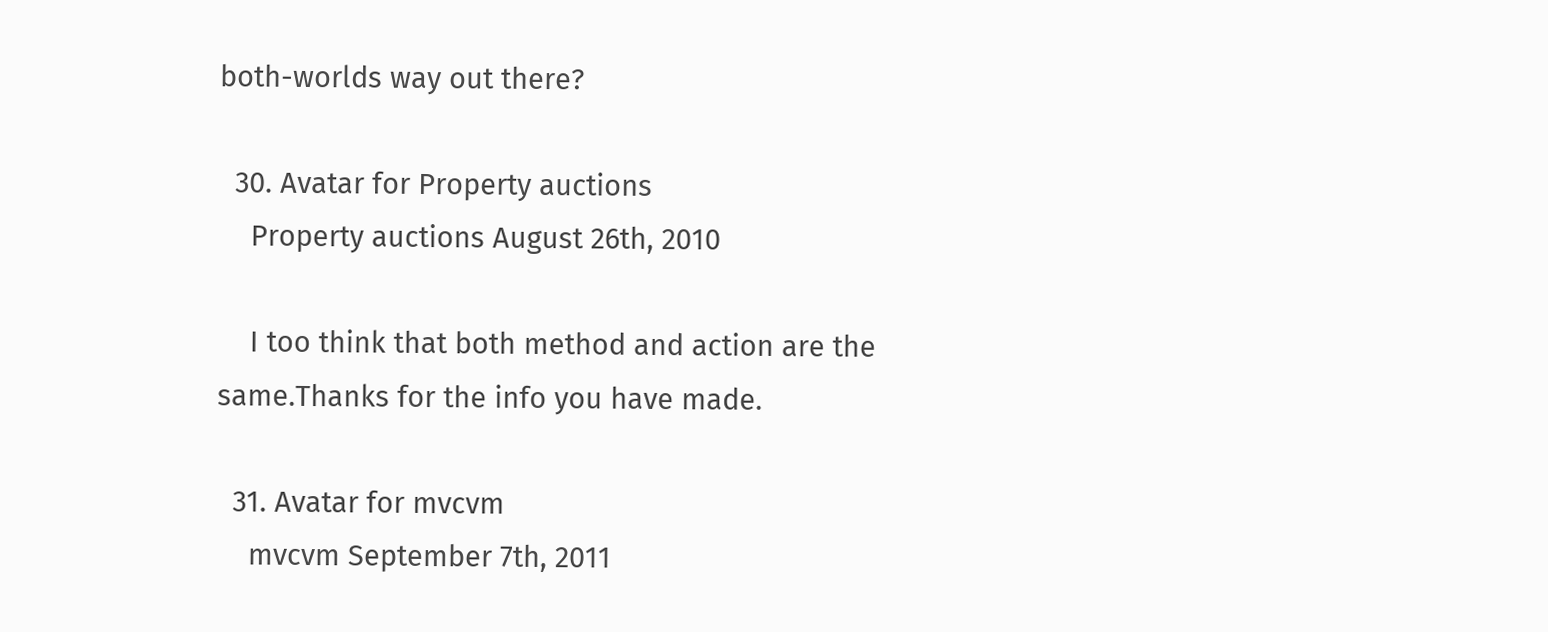both-worlds way out there?

  30. Avatar for Property auctions
    Property auctions August 26th, 2010

    I too think that both method and action are the same.Thanks for the info you have made.

  31. Avatar for mvcvm
    mvcvm September 7th, 2011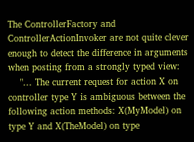The ControllerFactory and ControllerActionInvoker are not quite clever enough to detect the difference in arguments when posting from a strongly typed view:
    "... The current request for action X on controller type Y is ambiguous between the following action methods: X(MyModel) on type Y and X(TheModel) on type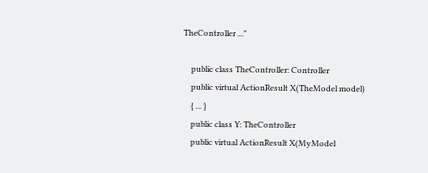TheController ..."

    public class TheController: Controller
    public virtual ActionResult X(TheModel model)
    { ... }
    public class Y: TheController
    public virtual ActionResult X(MyModel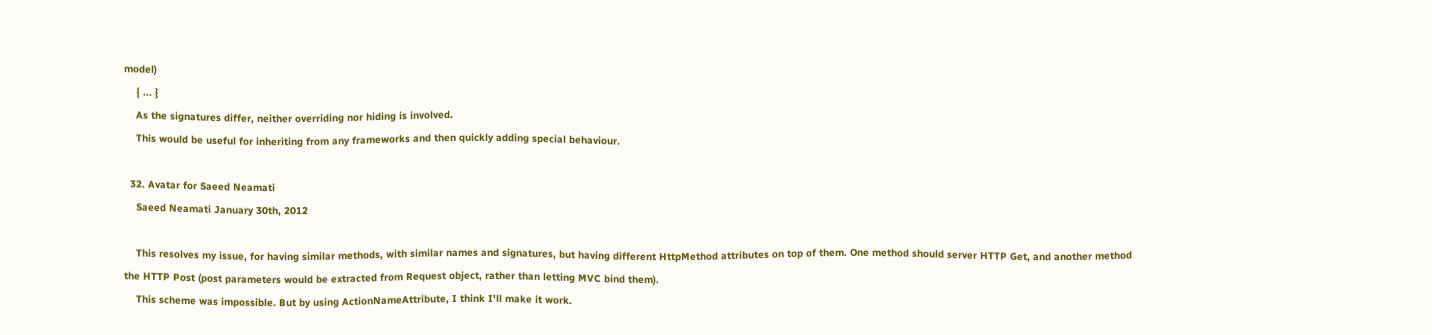model)
    { ... }
    As the signatures differ, neither overriding nor hiding is involved.
    This would be useful for inheriting from any frameworks and then quickly adding special behaviour.

  32. Avatar for Saeed Neamati
    Saeed Neamati January 30th, 2012

    This resolves my issue, for having similar methods, with similar names and signatures, but having different HttpMethod attributes on top of them. One method should server HTTP Get, and another method the HTTP Post (post parameters would be extracted from Request object, rather than letting MVC bind them).
    This scheme was impossible. But by using ActionNameAttribute, I think I'll make it work.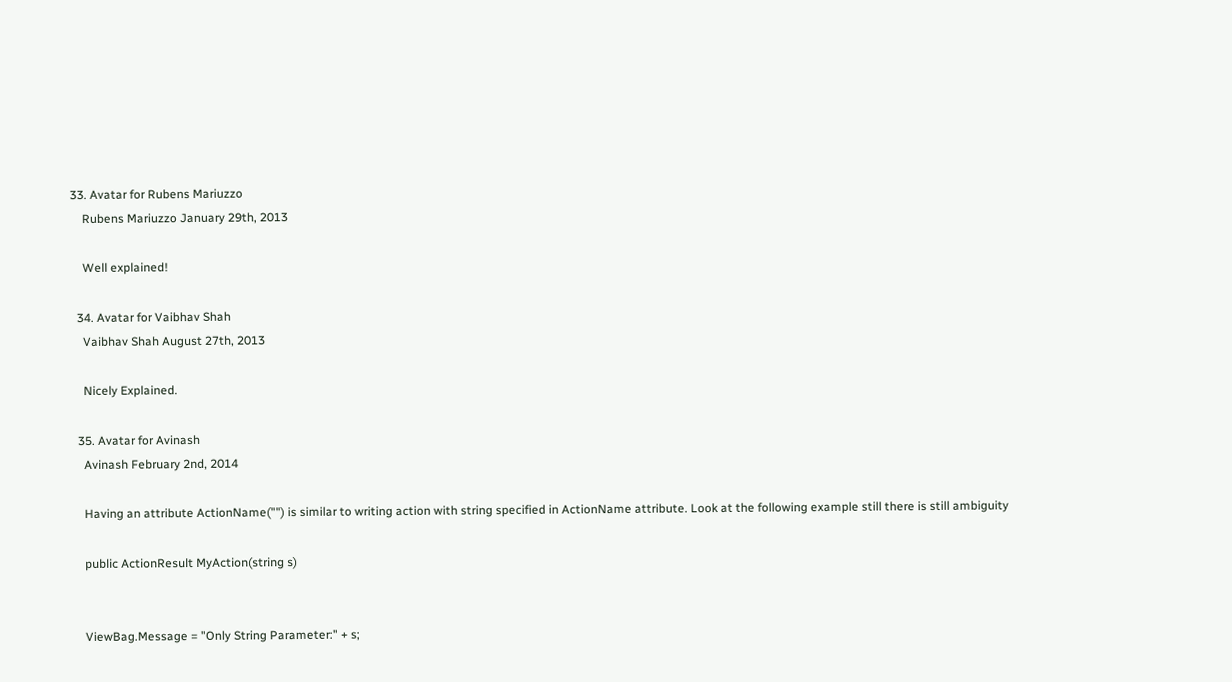33. Avatar for Rubens Mariuzzo
    Rubens Mariuzzo January 29th, 2013

    Well explained!

  34. Avatar for Vaibhav Shah
    Vaibhav Shah August 27th, 2013

    Nicely Explained.

  35. Avatar for Avinash
    Avinash February 2nd, 2014

    Having an attribute ActionName("") is similar to writing action with string specified in ActionName attribute. Look at the following example still there is still ambiguity

    public ActionResult MyAction(string s)


    ViewBag.Message = "Only String Parameter:" + s;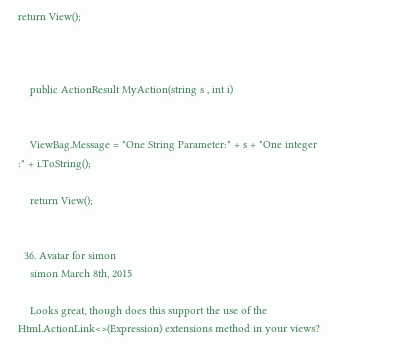return View();



    public ActionResult MyAction(string s , int i)


    ViewBag.Message = "One String Parameter:" + s + "One integer :" + i.ToString();

    return View();


  36. Avatar for simon
    simon March 8th, 2015

    Looks great, though does this support the use of the Html.ActionLink<>(Expression) extensions method in your views?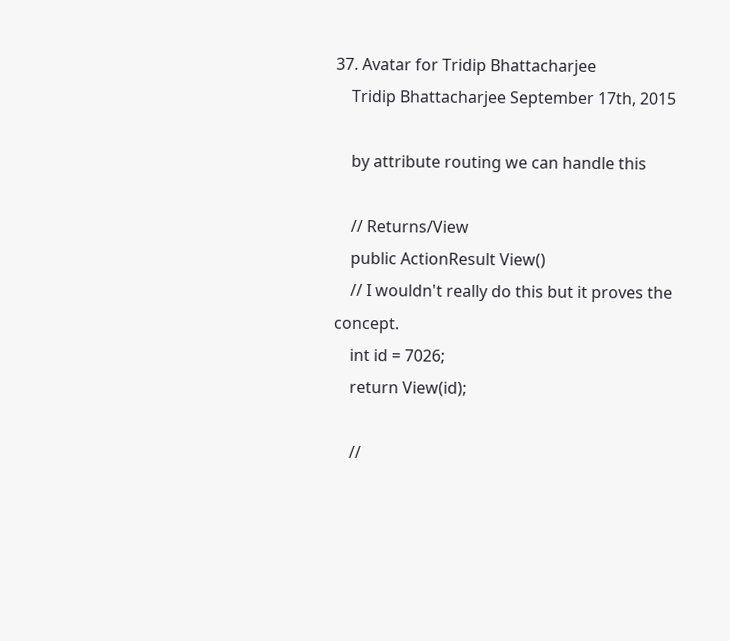37. Avatar for Tridip Bhattacharjee
    Tridip Bhattacharjee September 17th, 2015

    by attribute routing we can handle this

    // Returns/View
    public ActionResult View()
    // I wouldn't really do this but it proves the concept.
    int id = 7026;
    return View(id);

    //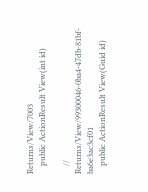Returns/View/7003
    public ActionResult View(int id)

    // Returns/View/99300046-0ba4-47db-81bf-ba6e3ac3cf01
    public ActionResult View(Guid id)